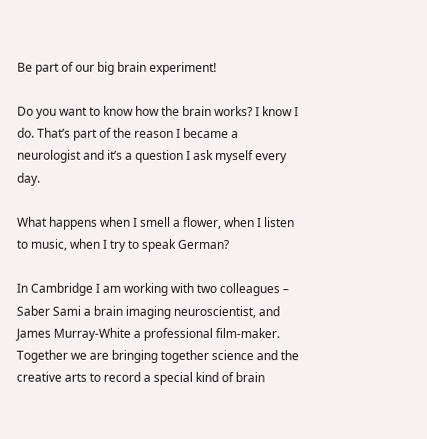Be part of our big brain experiment!

Do you want to know how the brain works? I know I do. That’s part of the reason I became a neurologist and it’s a question I ask myself every day.

What happens when I smell a flower, when I listen to music, when I try to speak German?

In Cambridge I am working with two colleagues – Saber Sami a brain imaging neuroscientist, and James Murray-White a professional film-maker. Together we are bringing together science and the creative arts to record a special kind of brain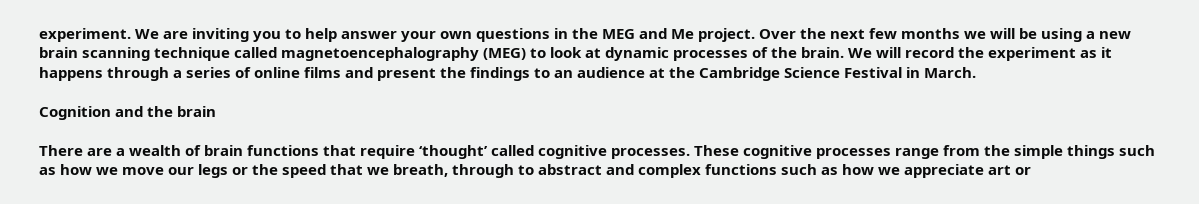experiment. We are inviting you to help answer your own questions in the MEG and Me project. Over the next few months we will be using a new brain scanning technique called magnetoencephalography (MEG) to look at dynamic processes of the brain. We will record the experiment as it happens through a series of online films and present the findings to an audience at the Cambridge Science Festival in March.

Cognition and the brain

There are a wealth of brain functions that require ‘thought’ called cognitive processes. These cognitive processes range from the simple things such as how we move our legs or the speed that we breath, through to abstract and complex functions such as how we appreciate art or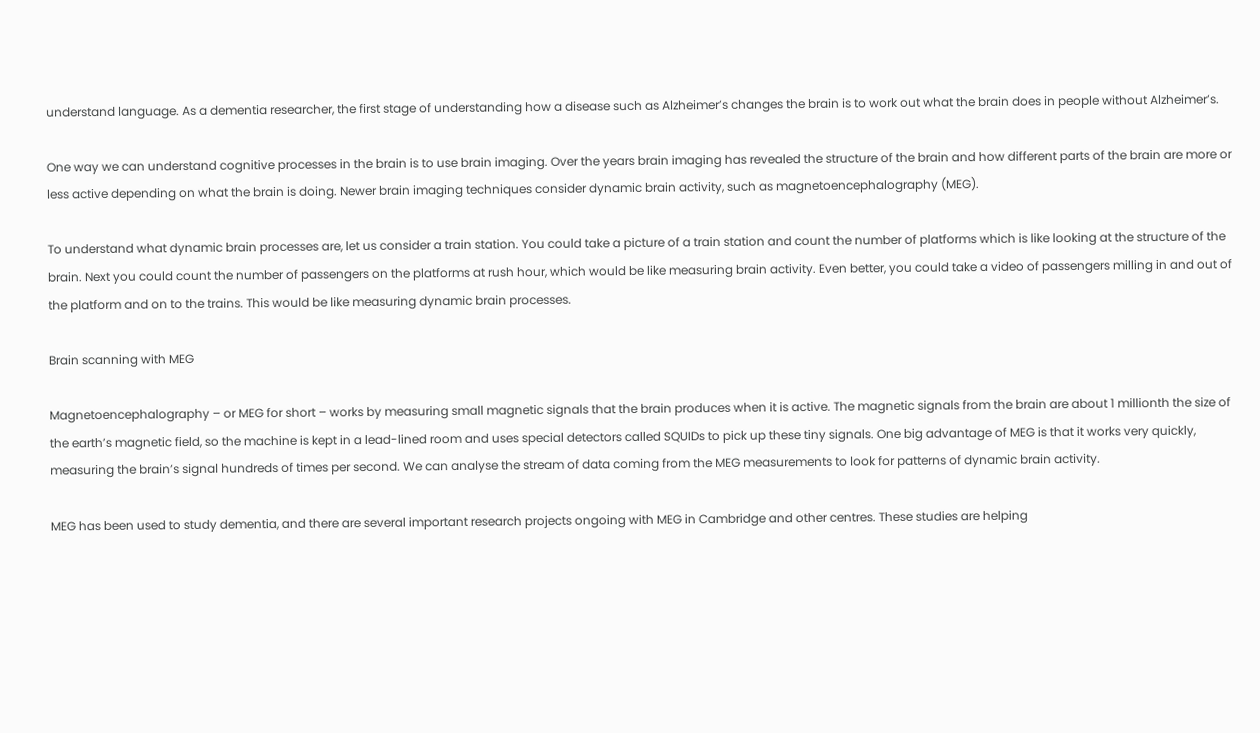understand language. As a dementia researcher, the first stage of understanding how a disease such as Alzheimer’s changes the brain is to work out what the brain does in people without Alzheimer’s.

One way we can understand cognitive processes in the brain is to use brain imaging. Over the years brain imaging has revealed the structure of the brain and how different parts of the brain are more or less active depending on what the brain is doing. Newer brain imaging techniques consider dynamic brain activity, such as magnetoencephalography (MEG).

To understand what dynamic brain processes are, let us consider a train station. You could take a picture of a train station and count the number of platforms which is like looking at the structure of the brain. Next you could count the number of passengers on the platforms at rush hour, which would be like measuring brain activity. Even better, you could take a video of passengers milling in and out of the platform and on to the trains. This would be like measuring dynamic brain processes.

Brain scanning with MEG

Magnetoencephalography – or MEG for short – works by measuring small magnetic signals that the brain produces when it is active. The magnetic signals from the brain are about 1 millionth the size of the earth’s magnetic field, so the machine is kept in a lead-lined room and uses special detectors called SQUIDs to pick up these tiny signals. One big advantage of MEG is that it works very quickly, measuring the brain’s signal hundreds of times per second. We can analyse the stream of data coming from the MEG measurements to look for patterns of dynamic brain activity.

MEG has been used to study dementia, and there are several important research projects ongoing with MEG in Cambridge and other centres. These studies are helping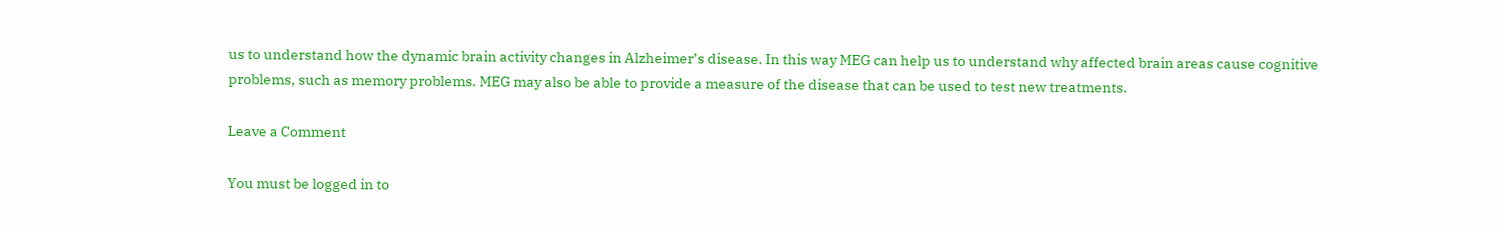us to understand how the dynamic brain activity changes in Alzheimer’s disease. In this way MEG can help us to understand why affected brain areas cause cognitive problems, such as memory problems. MEG may also be able to provide a measure of the disease that can be used to test new treatments.

Leave a Comment

You must be logged in to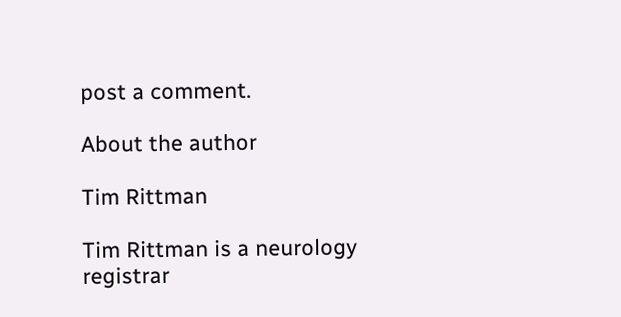post a comment.

About the author

Tim Rittman

Tim Rittman is a neurology registrar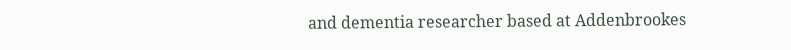and dementia researcher based at Addenbrookes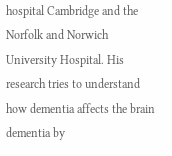hospital Cambridge and the Norfolk and Norwich University Hospital. His research tries to understand how dementia affects the brain dementia by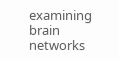examining brain networks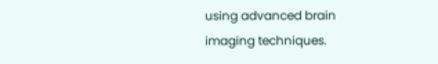using advanced brain imaging techniques.